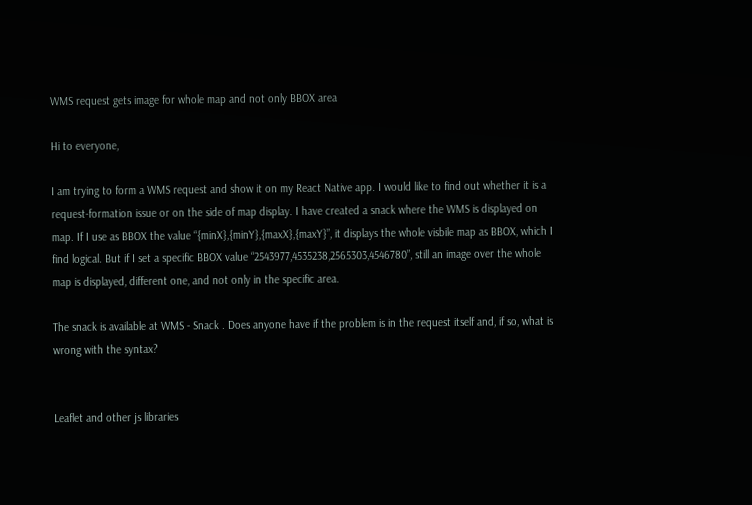WMS request gets image for whole map and not only BBOX area

Hi to everyone,

I am trying to form a WMS request and show it on my React Native app. I would like to find out whether it is a request-formation issue or on the side of map display. I have created a snack where the WMS is displayed on map. If I use as BBOX the value “{minX},{minY},{maxX},{maxY}”, it displays the whole visbile map as BBOX, which I find logical. But if I set a specific BBOX value “2543977,4535238,2565303,4546780”, still an image over the whole map is displayed, different one, and not only in the specific area.

The snack is available at WMS - Snack . Does anyone have if the problem is in the request itself and, if so, what is wrong with the syntax?


Leaflet and other js libraries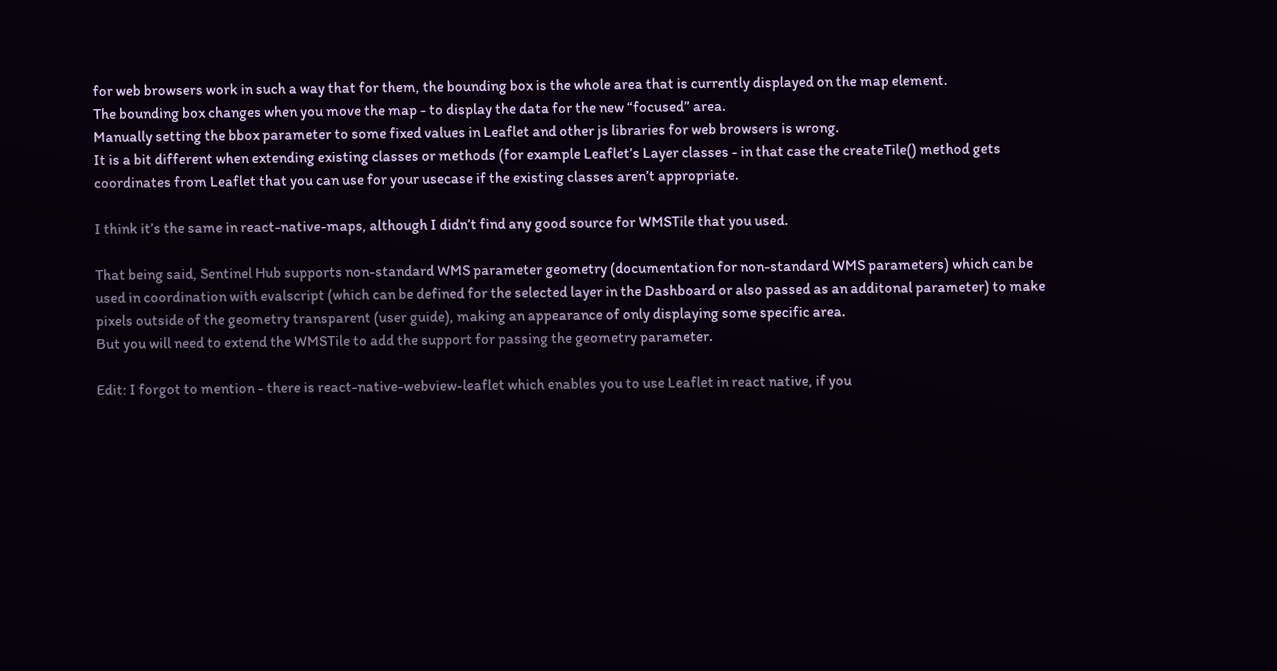for web browsers work in such a way that for them, the bounding box is the whole area that is currently displayed on the map element.
The bounding box changes when you move the map - to display the data for the new “focused” area.
Manually setting the bbox parameter to some fixed values in Leaflet and other js libraries for web browsers is wrong.
It is a bit different when extending existing classes or methods (for example Leaflet’s Layer classes - in that case the createTile() method gets coordinates from Leaflet that you can use for your usecase if the existing classes aren’t appropriate.

I think it’s the same in react-native-maps, although I didn’t find any good source for WMSTile that you used.

That being said, Sentinel Hub supports non-standard WMS parameter geometry (documentation for non-standard WMS parameters) which can be used in coordination with evalscript (which can be defined for the selected layer in the Dashboard or also passed as an additonal parameter) to make pixels outside of the geometry transparent (user guide), making an appearance of only displaying some specific area.
But you will need to extend the WMSTile to add the support for passing the geometry parameter.

Edit: I forgot to mention - there is react-native-webview-leaflet which enables you to use Leaflet in react native, if you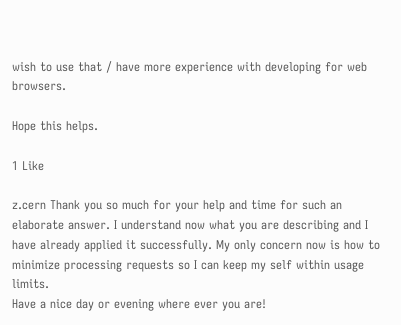wish to use that / have more experience with developing for web browsers.

Hope this helps.

1 Like

z.cern Thank you so much for your help and time for such an elaborate answer. I understand now what you are describing and I have already applied it successfully. My only concern now is how to minimize processing requests so I can keep my self within usage limits.
Have a nice day or evening where ever you are!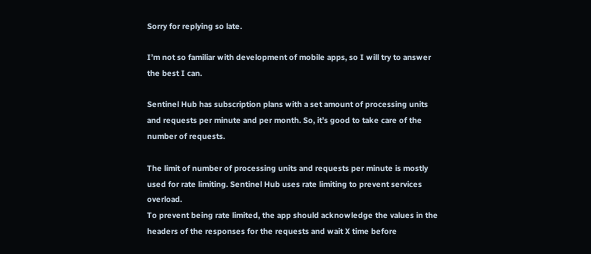Sorry for replying so late.

I’m not so familiar with development of mobile apps, so I will try to answer the best I can.

Sentinel Hub has subscription plans with a set amount of processing units and requests per minute and per month. So, it’s good to take care of the number of requests.

The limit of number of processing units and requests per minute is mostly used for rate limiting. Sentinel Hub uses rate limiting to prevent services overload.
To prevent being rate limited, the app should acknowledge the values in the headers of the responses for the requests and wait X time before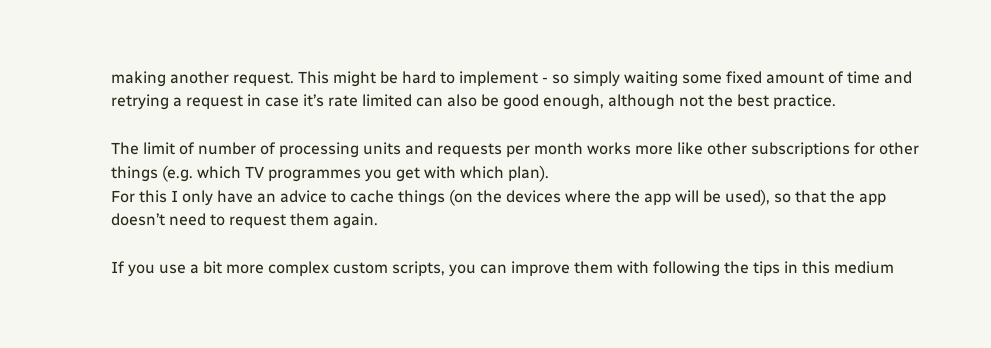making another request. This might be hard to implement - so simply waiting some fixed amount of time and retrying a request in case it’s rate limited can also be good enough, although not the best practice.

The limit of number of processing units and requests per month works more like other subscriptions for other things (e.g. which TV programmes you get with which plan).
For this I only have an advice to cache things (on the devices where the app will be used), so that the app doesn’t need to request them again.

If you use a bit more complex custom scripts, you can improve them with following the tips in this medium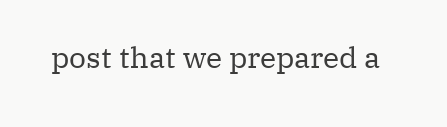post that we prepared a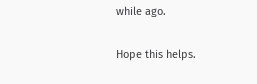while ago.

Hope this helps.